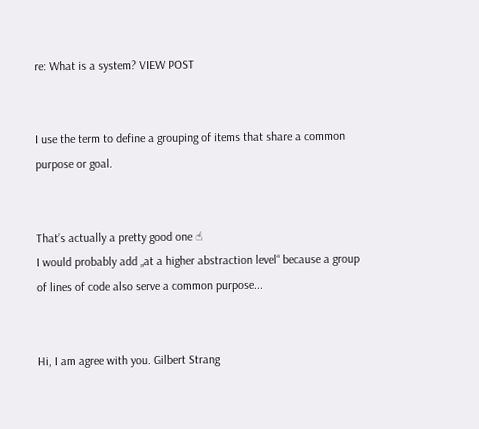re: What is a system? VIEW POST


I use the term to define a grouping of items that share a common purpose or goal.


That’s actually a pretty good one ☝
I would probably add „at a higher abstraction level“ because a group of lines of code also serve a common purpose...


Hi, I am agree with you. Gilbert Strang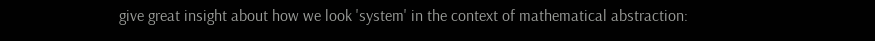give great insight about how we look 'system' in the context of mathematical abstraction: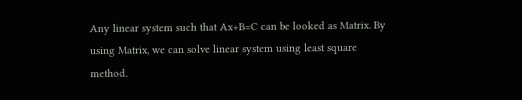Any linear system such that Ax+B=C can be looked as Matrix. By using Matrix, we can solve linear system using least square method.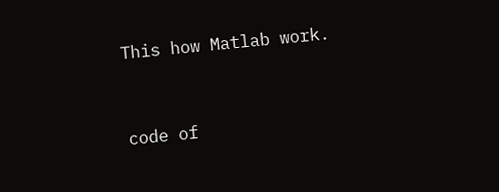This how Matlab work.


code of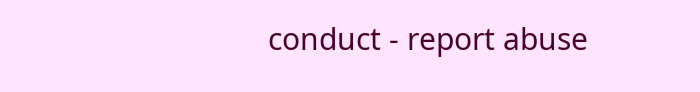conduct - report abuse